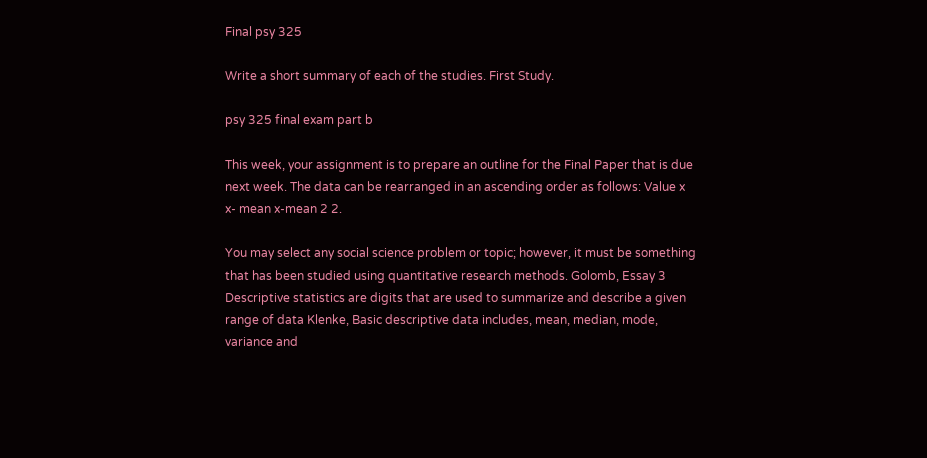Final psy 325

Write a short summary of each of the studies. First Study.

psy 325 final exam part b

This week, your assignment is to prepare an outline for the Final Paper that is due next week. The data can be rearranged in an ascending order as follows: Value x x- mean x-mean 2 2.

You may select any social science problem or topic; however, it must be something that has been studied using quantitative research methods. Golomb, Essay 3 Descriptive statistics are digits that are used to summarize and describe a given range of data Klenke, Basic descriptive data includes, mean, median, mode, variance and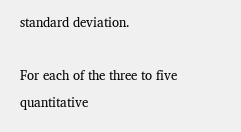standard deviation.

For each of the three to five quantitative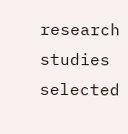research studies selected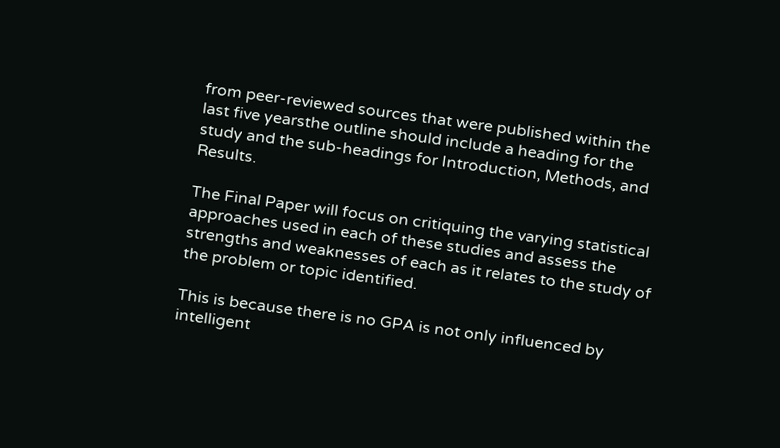from peer-reviewed sources that were published within the last five yearsthe outline should include a heading for the study and the sub-headings for Introduction, Methods, and Results.

The Final Paper will focus on critiquing the varying statistical approaches used in each of these studies and assess the strengths and weaknesses of each as it relates to the study of the problem or topic identified.

This is because there is no GPA is not only influenced by intelligent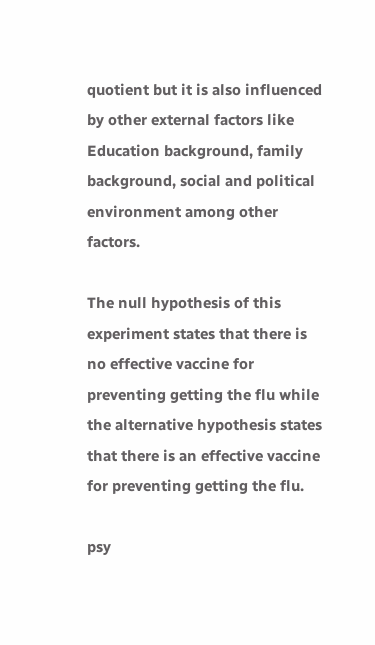quotient but it is also influenced by other external factors like Education background, family background, social and political environment among other factors.

The null hypothesis of this experiment states that there is no effective vaccine for preventing getting the flu while the alternative hypothesis states that there is an effective vaccine for preventing getting the flu.

psy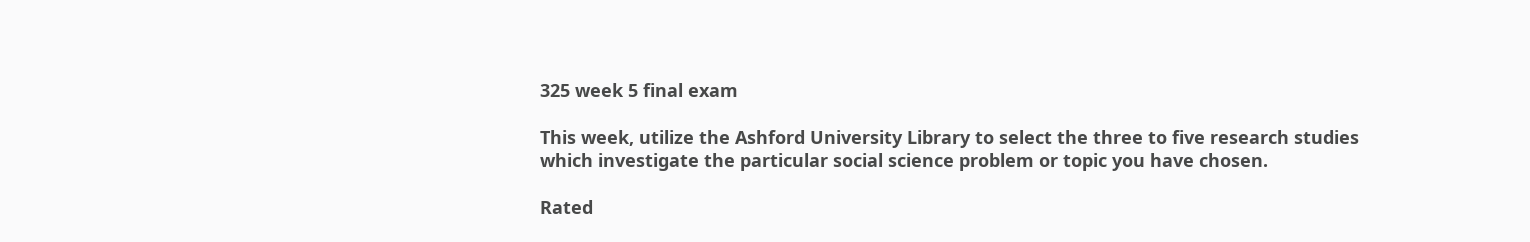325 week 5 final exam

This week, utilize the Ashford University Library to select the three to five research studies which investigate the particular social science problem or topic you have chosen.

Rated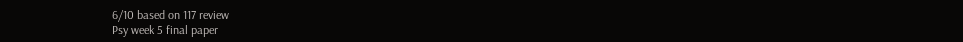6/10 based on 117 review
Psy week 5 final paper